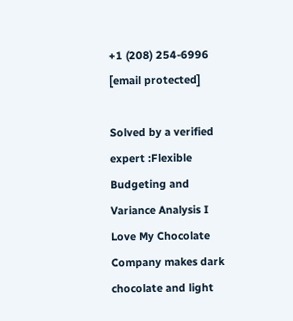+1 (208) 254-6996 [email protected]

Solved by a verified expert :Flexible Budgeting and Variance Analysis I Love My Chocolate Company makes dark chocolate and light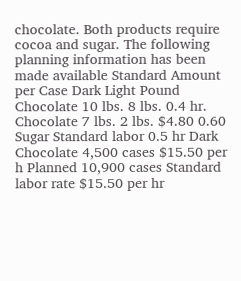chocolate. Both products require cocoa and sugar. The following planning information has been made available Standard Amount per Case Dark Light Pound Chocolate 10 lbs. 8 lbs. 0.4 hr. Chocolate 7 lbs. 2 lbs. $4.80 0.60 Sugar Standard labor 0.5 hr Dark Chocolate 4,500 cases $15.50 per h Planned 10,900 cases Standard labor rate $15.50 per hr